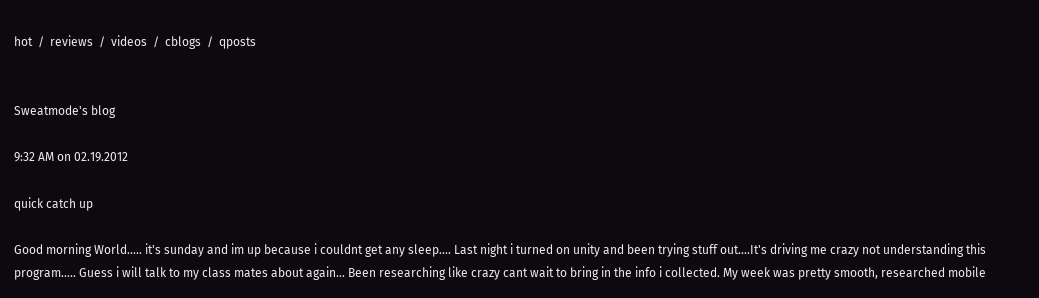hot  /  reviews  /  videos  /  cblogs  /  qposts


Sweatmode's blog

9:32 AM on 02.19.2012

quick catch up

Good morning World..... it's sunday and im up because i couldnt get any sleep.... Last night i turned on unity and been trying stuff out....It's driving me crazy not understanding this program..... Guess i will talk to my class mates about again... Been researching like crazy cant wait to bring in the info i collected. My week was pretty smooth, researched mobile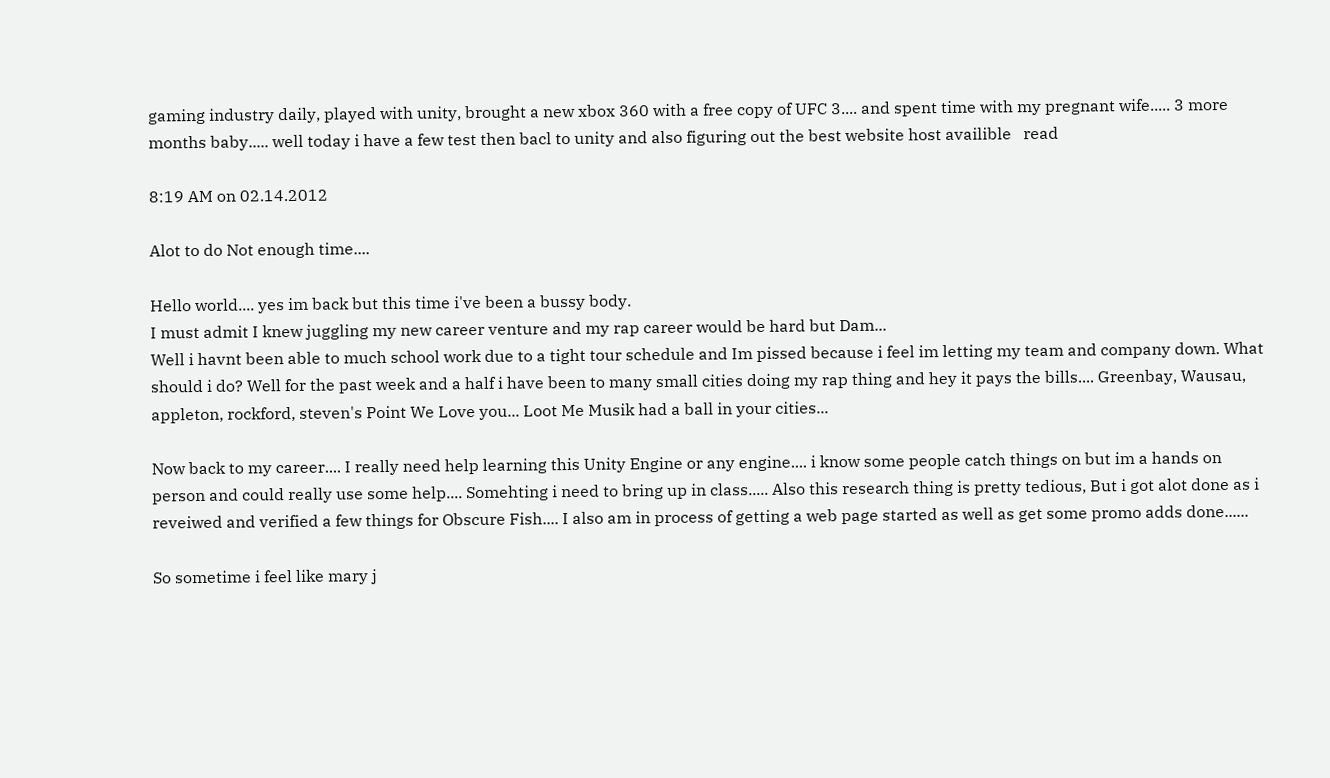gaming industry daily, played with unity, brought a new xbox 360 with a free copy of UFC 3.... and spent time with my pregnant wife..... 3 more months baby..... well today i have a few test then bacl to unity and also figuring out the best website host availible   read

8:19 AM on 02.14.2012

Alot to do Not enough time....

Hello world.... yes im back but this time i've been a bussy body.
I must admit I knew juggling my new career venture and my rap career would be hard but Dam...
Well i havnt been able to much school work due to a tight tour schedule and Im pissed because i feel im letting my team and company down. What should i do? Well for the past week and a half i have been to many small cities doing my rap thing and hey it pays the bills.... Greenbay, Wausau, appleton, rockford, steven's Point We Love you... Loot Me Musik had a ball in your cities...

Now back to my career.... I really need help learning this Unity Engine or any engine.... i know some people catch things on but im a hands on person and could really use some help.... Somehting i need to bring up in class..... Also this research thing is pretty tedious, But i got alot done as i reveiwed and verified a few things for Obscure Fish.... I also am in process of getting a web page started as well as get some promo adds done......

So sometime i feel like mary j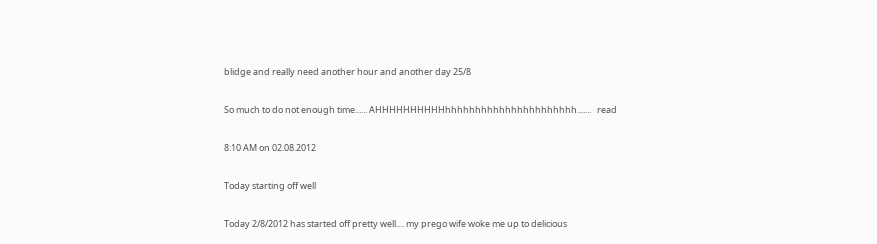blidge and really need another hour and another day 25/8

So much to do not enough time...... AHHHHHHHHHHhhhhhhhhhhhhhhhhhhhhhh.......   read

8:10 AM on 02.08.2012

Today starting off well

Today 2/8/2012 has started off pretty well.... my prego wife woke me up to delicious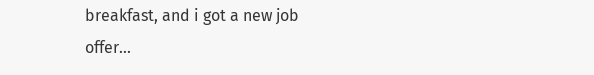breakfast, and i got a new job offer...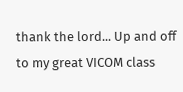thank the lord... Up and off to my great VICOM class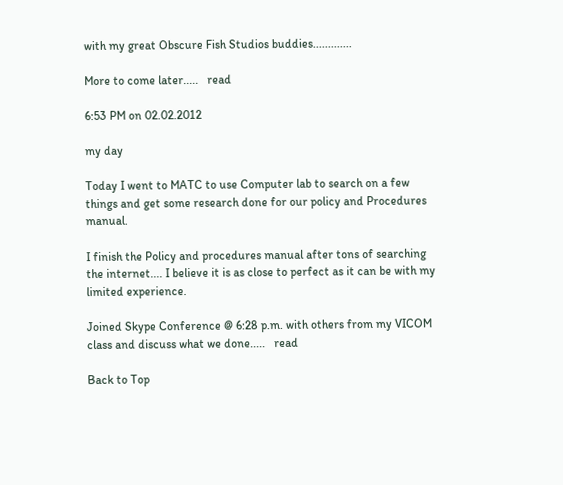with my great Obscure Fish Studios buddies.............

More to come later.....   read

6:53 PM on 02.02.2012

my day

Today I went to MATC to use Computer lab to search on a few things and get some research done for our policy and Procedures manual.

I finish the Policy and procedures manual after tons of searching the internet.... I believe it is as close to perfect as it can be with my limited experience.

Joined Skype Conference @ 6:28 p.m. with others from my VICOM class and discuss what we done.....   read

Back to Top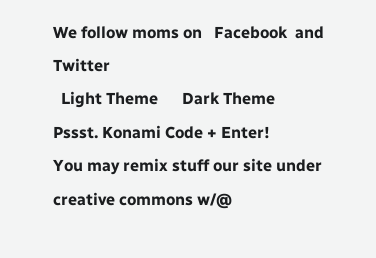We follow moms on   Facebook  and   Twitter
  Light Theme      Dark Theme
Pssst. Konami Code + Enter!
You may remix stuff our site under creative commons w/@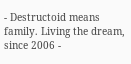- Destructoid means family. Living the dream, since 2006 -